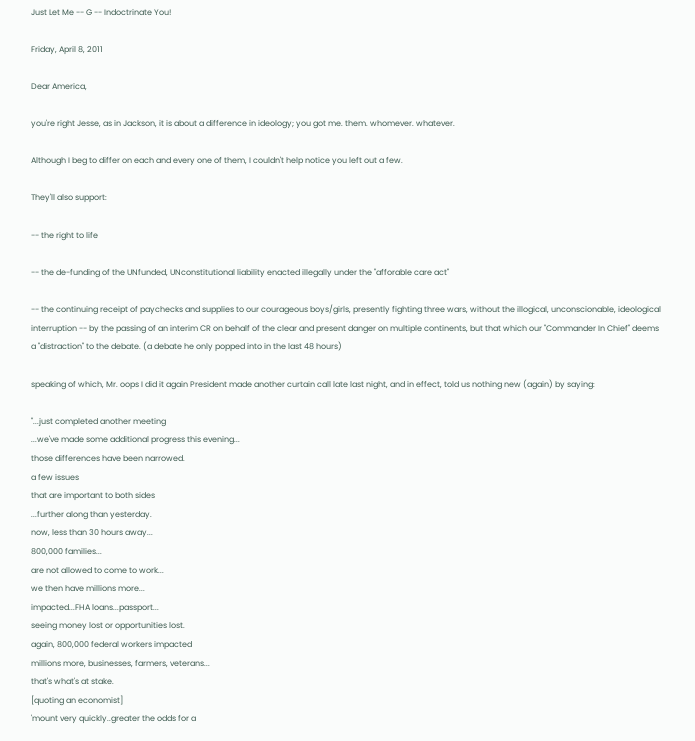Just Let Me -- G -- Indoctrinate You!

Friday, April 8, 2011

Dear America,

you're right Jesse, as in Jackson, it is about a difference in ideology; you got me. them. whomever. whatever.

Although I beg to differ on each and every one of them, I couldn't help notice you left out a few.

They'll also support:

-- the right to life

-- the de-funding of the UNfunded, UNconstitutional liability enacted illegally under the "afforable care act"

-- the continuing receipt of paychecks and supplies to our courageous boys/girls, presently fighting three wars, without the illogical, unconscionable, ideological interruption -- by the passing of an interim CR on behalf of the clear and present danger on multiple continents, but that which our "Commander In Chief" deems a "distraction" to the debate. (a debate he only popped into in the last 48 hours)

speaking of which, Mr. oops I did it again President made another curtain call late last night, and in effect, told us nothing new (again) by saying:

"...just completed another meeting
...we've made some additional progress this evening...
those differences have been narrowed.
a few issues
that are important to both sides
...further along than yesterday.
now, less than 30 hours away...
800,000 families...
are not allowed to come to work...
we then have millions more...
impacted...FHA loans...passport...
seeing money lost or opportunities lost.
again, 800,000 federal workers impacted
millions more, businesses, farmers, veterans...
that's what's at stake.
[quoting an economist]
'mount very quickly..greater the odds for a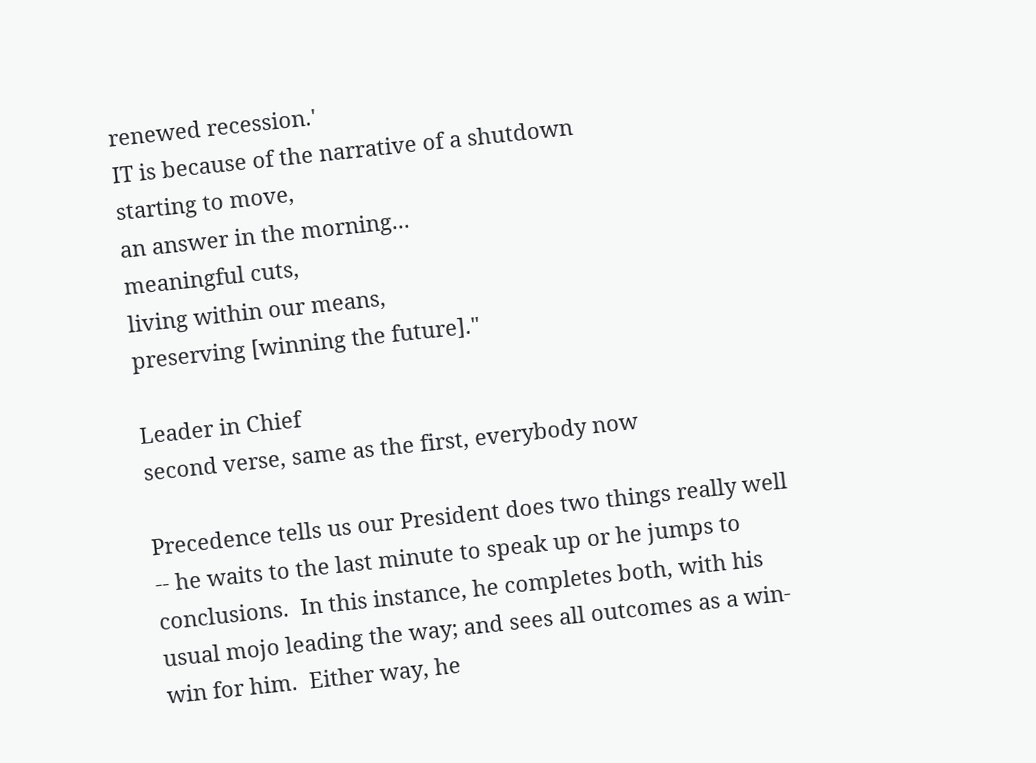renewed recession.'
IT is because of the narrative of a shutdown
starting to move,
an answer in the morning...
meaningful cuts,
living within our means,
preserving [winning the future]."

Leader in Chief
second verse, same as the first, everybody now

Precedence tells us our President does two things really well -- he waits to the last minute to speak up or he jumps to conclusions.  In this instance, he completes both, with his usual mojo leading the way; and sees all outcomes as a win-win for him.  Either way, he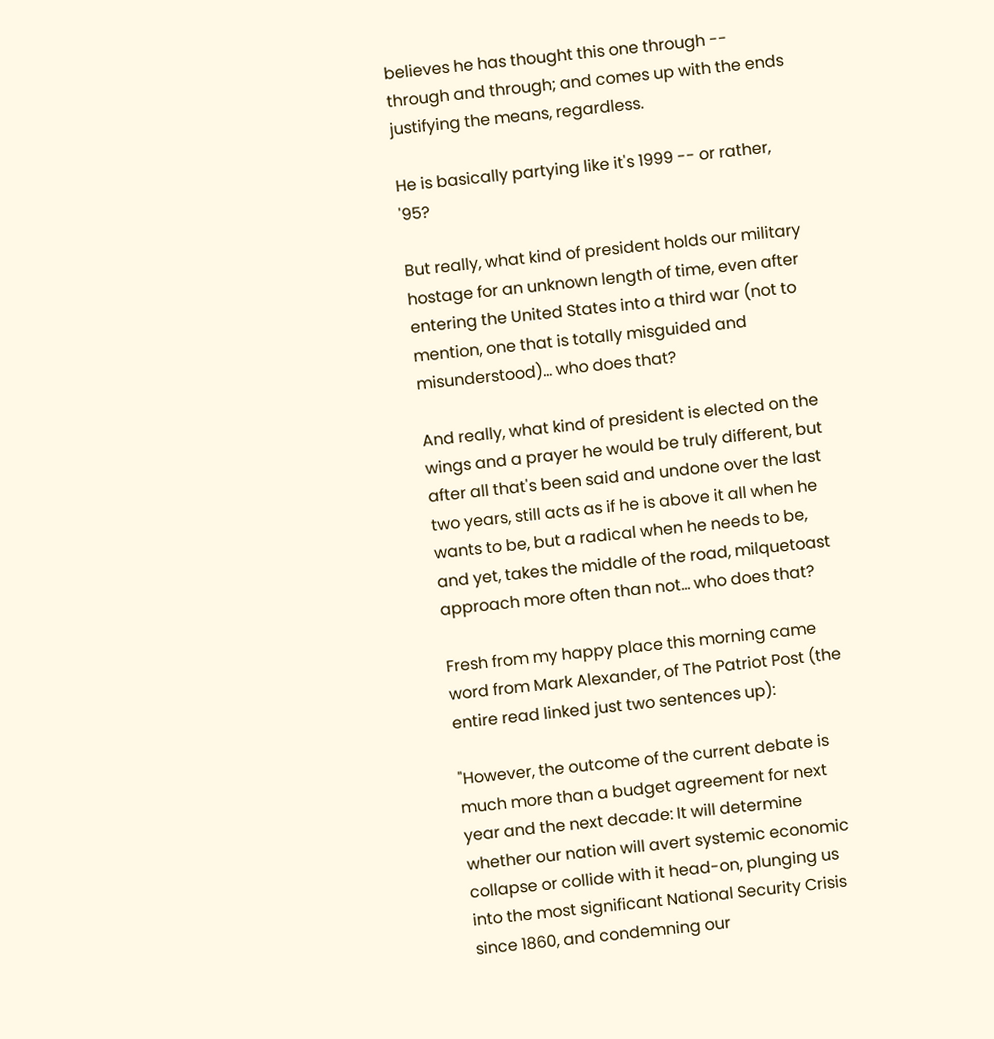believes he has thought this one through -- through and through; and comes up with the ends justifying the means, regardless.

He is basically partying like it's 1999 -- or rather, '95?

But really, what kind of president holds our military hostage for an unknown length of time, even after entering the United States into a third war (not to mention, one that is totally misguided and misunderstood)... who does that?

And really, what kind of president is elected on the wings and a prayer he would be truly different, but after all that's been said and undone over the last two years, still acts as if he is above it all when he wants to be, but a radical when he needs to be, and yet, takes the middle of the road, milquetoast approach more often than not... who does that?

Fresh from my happy place this morning came word from Mark Alexander, of The Patriot Post (the entire read linked just two sentences up):

"However, the outcome of the current debate is much more than a budget agreement for next year and the next decade: It will determine whether our nation will avert systemic economic collapse or collide with it head-on, plunging us into the most significant National Security Crisis since 1860, and condemning our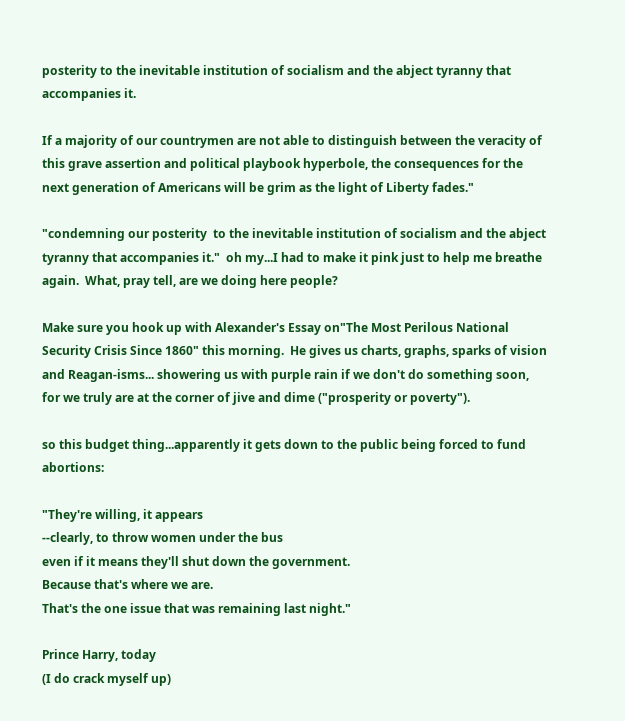posterity to the inevitable institution of socialism and the abject tyranny that accompanies it.

If a majority of our countrymen are not able to distinguish between the veracity of this grave assertion and political playbook hyperbole, the consequences for the next generation of Americans will be grim as the light of Liberty fades."

"condemning our posterity  to the inevitable institution of socialism and the abject tyranny that accompanies it."  oh my...I had to make it pink just to help me breathe again.  What, pray tell, are we doing here people?

Make sure you hook up with Alexander's Essay on"The Most Perilous National Security Crisis Since 1860" this morning.  He gives us charts, graphs, sparks of vision and Reagan-isms... showering us with purple rain if we don't do something soon, for we truly are at the corner of jive and dime ("prosperity or poverty").

so this budget thing...apparently it gets down to the public being forced to fund abortions:

"They're willing, it appears
--clearly, to throw women under the bus
even if it means they'll shut down the government.
Because that's where we are.
That's the one issue that was remaining last night."

Prince Harry, today
(I do crack myself up)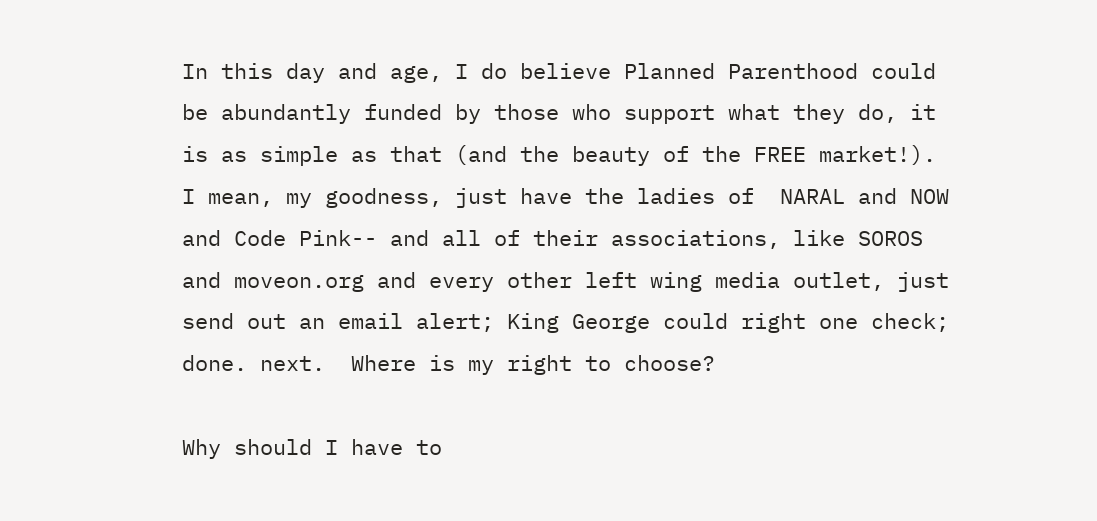In this day and age, I do believe Planned Parenthood could be abundantly funded by those who support what they do, it is as simple as that (and the beauty of the FREE market!).  I mean, my goodness, just have the ladies of  NARAL and NOW and Code Pink-- and all of their associations, like SOROS and moveon.org and every other left wing media outlet, just send out an email alert; King George could right one check; done. next.  Where is my right to choose?

Why should I have to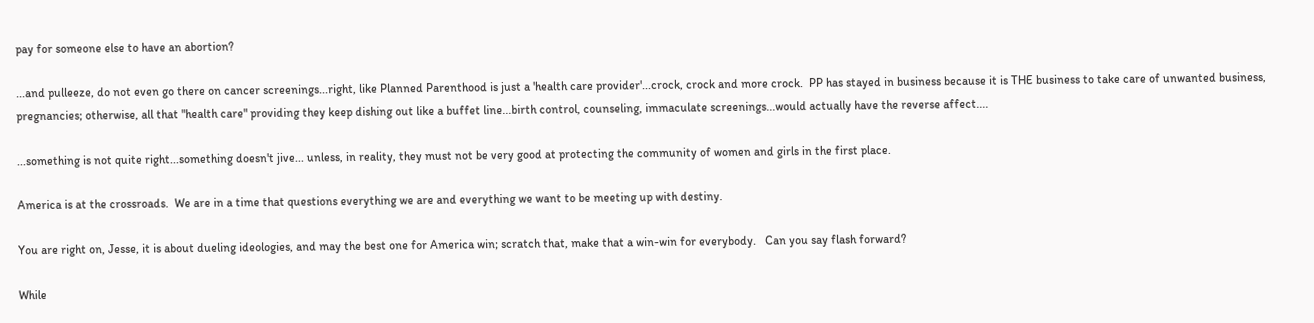pay for someone else to have an abortion?

...and pulleeze, do not even go there on cancer screenings...right, like Planned Parenthood is just a 'health care provider'...crock, crock and more crock.  PP has stayed in business because it is THE business to take care of unwanted business, pregnancies; otherwise, all that "health care" providing they keep dishing out like a buffet line...birth control, counseling, immaculate screenings...would actually have the reverse affect....

...something is not quite right...something doesn't jive... unless, in reality, they must not be very good at protecting the community of women and girls in the first place.

America is at the crossroads.  We are in a time that questions everything we are and everything we want to be meeting up with destiny.

You are right on, Jesse, it is about dueling ideologies, and may the best one for America win; scratch that, make that a win-win for everybody.   Can you say flash forward?

While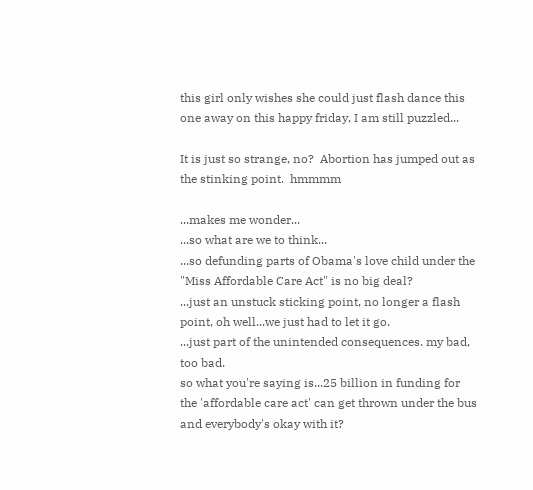this girl only wishes she could just flash dance this one away on this happy friday, I am still puzzled...

It is just so strange, no?  Abortion has jumped out as the stinking point.  hmmmm

...makes me wonder...
...so what are we to think...
...so defunding parts of Obama's love child under the "Miss Affordable Care Act" is no big deal?
...just an unstuck sticking point, no longer a flash point, oh well...we just had to let it go.
...just part of the unintended consequences. my bad, too bad.
so what you're saying is...25 billion in funding for the 'affordable care act' can get thrown under the bus and everybody's okay with it?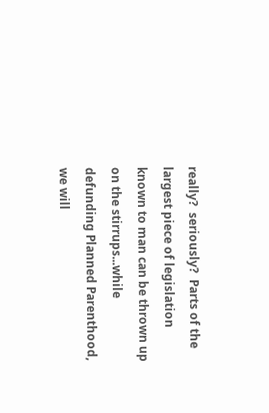really?  seriously?  Parts of the largest piece of legislation known to man can be thrown up on the stirrups...while defunding Planned Parenthood, we will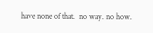have none of that.  no way. no how.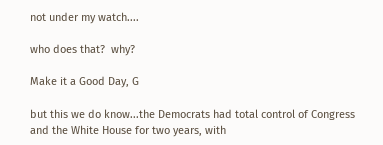not under my watch....

who does that?  why?

Make it a Good Day, G

but this we do know...the Democrats had total control of Congress and the White House for two years, with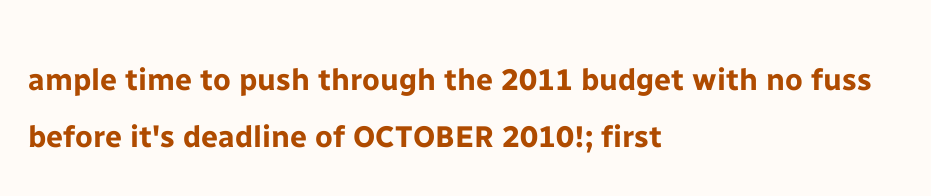ample time to push through the 2011 budget with no fuss before it's deadline of OCTOBER 2010!; first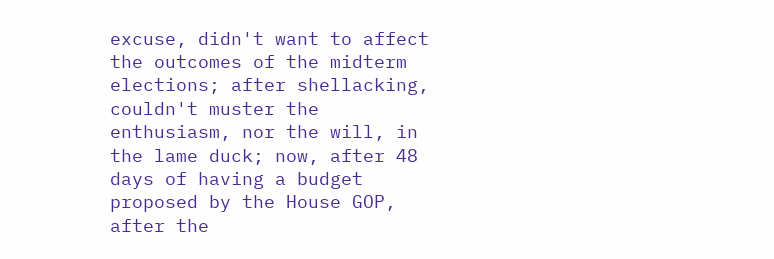excuse, didn't want to affect the outcomes of the midterm elections; after shellacking, couldn't muster the enthusiasm, nor the will, in the lame duck; now, after 48 days of having a budget proposed by the House GOP, after the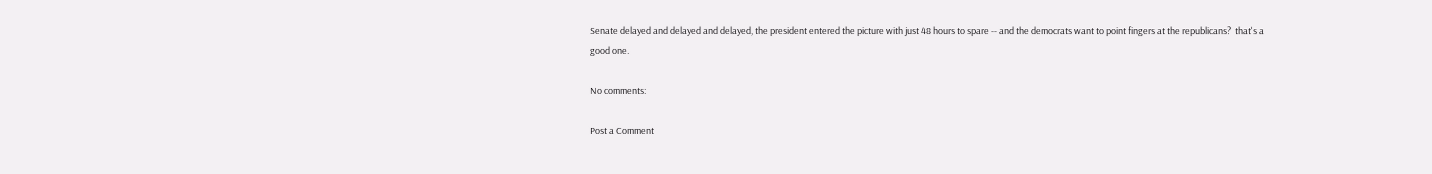Senate delayed and delayed and delayed, the president entered the picture with just 48 hours to spare -- and the democrats want to point fingers at the republicans?  that's a good one.

No comments:

Post a Comment